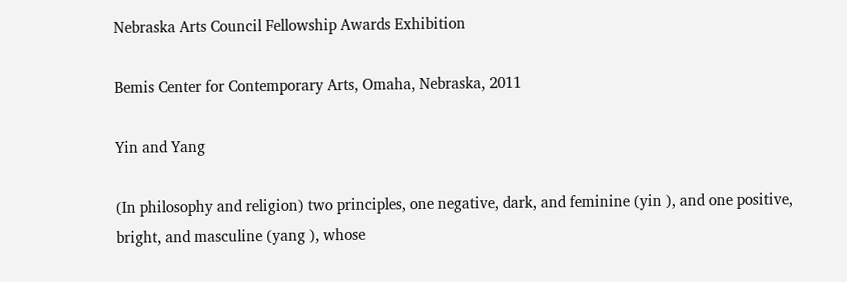Nebraska Arts Council Fellowship Awards Exhibition

Bemis Center for Contemporary Arts, Omaha, Nebraska, 2011

Yin and Yang

(In philosophy and religion) two principles, one negative, dark, and feminine (yin ), and one positive, bright, and masculine (yang ), whose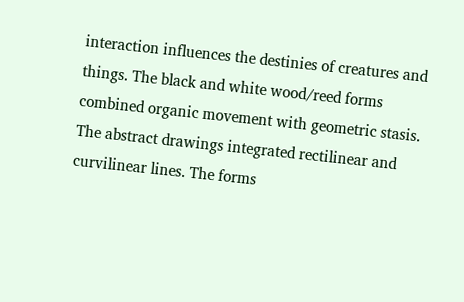interaction influences the destinies of creatures and things. The black and white wood/reed forms combined organic movement with geometric stasis. The abstract drawings integrated rectilinear and curvilinear lines. The forms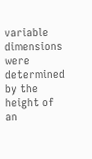variable dimensions were determined by the height of an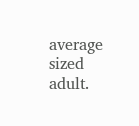average sized adult.